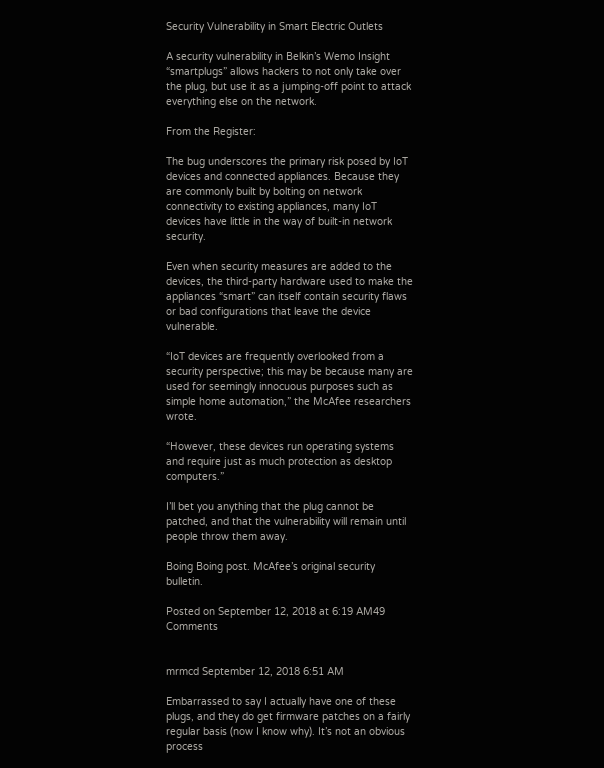Security Vulnerability in Smart Electric Outlets

A security vulnerability in Belkin’s Wemo Insight “smartplugs” allows hackers to not only take over the plug, but use it as a jumping-off point to attack everything else on the network.

From the Register:

The bug underscores the primary risk posed by IoT devices and connected appliances. Because they are commonly built by bolting on network connectivity to existing appliances, many IoT devices have little in the way of built-in network security.

Even when security measures are added to the devices, the third-party hardware used to make the appliances “smart” can itself contain security flaws or bad configurations that leave the device vulnerable.

“IoT devices are frequently overlooked from a security perspective; this may be because many are used for seemingly innocuous purposes such as simple home automation,” the McAfee researchers wrote.

“However, these devices run operating systems and require just as much protection as desktop computers.”

I’ll bet you anything that the plug cannot be patched, and that the vulnerability will remain until people throw them away.

Boing Boing post. McAfee’s original security bulletin.

Posted on September 12, 2018 at 6:19 AM49 Comments


mrmcd September 12, 2018 6:51 AM

Embarrassed to say I actually have one of these plugs, and they do get firmware patches on a fairly regular basis (now I know why). It’s not an obvious process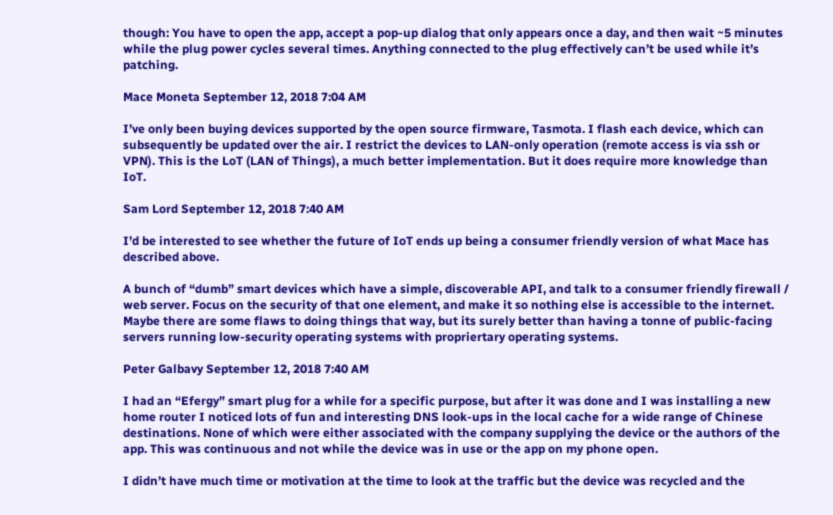though: You have to open the app, accept a pop-up dialog that only appears once a day, and then wait ~5 minutes while the plug power cycles several times. Anything connected to the plug effectively can’t be used while it’s patching.

Mace Moneta September 12, 2018 7:04 AM

I’ve only been buying devices supported by the open source firmware, Tasmota. I flash each device, which can subsequently be updated over the air. I restrict the devices to LAN-only operation (remote access is via ssh or VPN). This is the LoT (LAN of Things), a much better implementation. But it does require more knowledge than IoT.

Sam Lord September 12, 2018 7:40 AM

I’d be interested to see whether the future of IoT ends up being a consumer friendly version of what Mace has described above.

A bunch of “dumb” smart devices which have a simple, discoverable API, and talk to a consumer friendly firewall / web server. Focus on the security of that one element, and make it so nothing else is accessible to the internet. Maybe there are some flaws to doing things that way, but its surely better than having a tonne of public-facing servers running low-security operating systems with propriertary operating systems.

Peter Galbavy September 12, 2018 7:40 AM

I had an “Efergy” smart plug for a while for a specific purpose, but after it was done and I was installing a new home router I noticed lots of fun and interesting DNS look-ups in the local cache for a wide range of Chinese destinations. None of which were either associated with the company supplying the device or the authors of the app. This was continuous and not while the device was in use or the app on my phone open.

I didn’t have much time or motivation at the time to look at the traffic but the device was recycled and the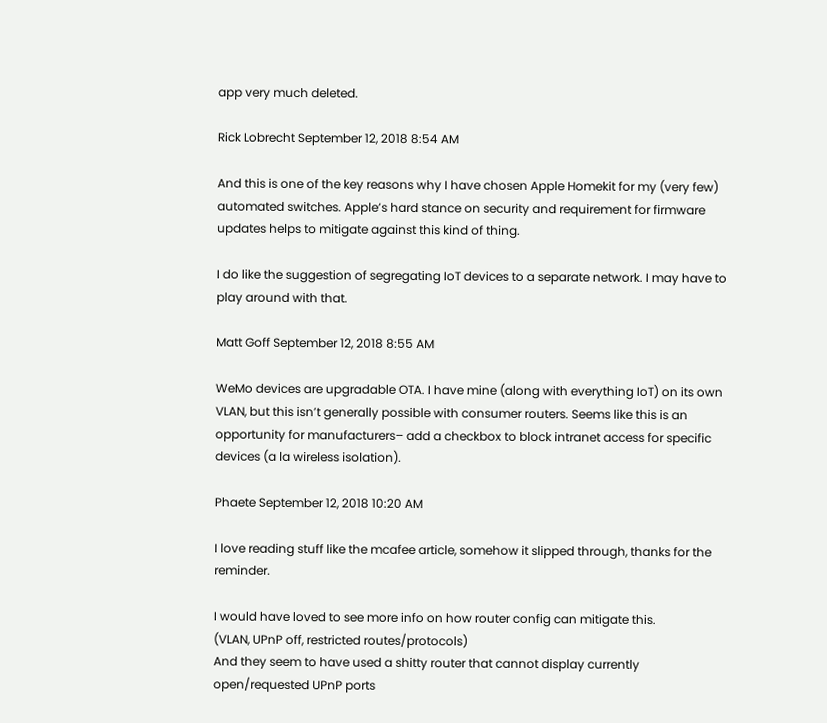app very much deleted.

Rick Lobrecht September 12, 2018 8:54 AM

And this is one of the key reasons why I have chosen Apple Homekit for my (very few) automated switches. Apple’s hard stance on security and requirement for firmware updates helps to mitigate against this kind of thing.

I do like the suggestion of segregating IoT devices to a separate network. I may have to play around with that.

Matt Goff September 12, 2018 8:55 AM

WeMo devices are upgradable OTA. I have mine (along with everything IoT) on its own VLAN, but this isn’t generally possible with consumer routers. Seems like this is an opportunity for manufacturers– add a checkbox to block intranet access for specific devices (a la wireless isolation).

Phaete September 12, 2018 10:20 AM

I love reading stuff like the mcafee article, somehow it slipped through, thanks for the reminder.

I would have loved to see more info on how router config can mitigate this.
(VLAN, UPnP off, restricted routes/protocols)
And they seem to have used a shitty router that cannot display currently open/requested UPnP ports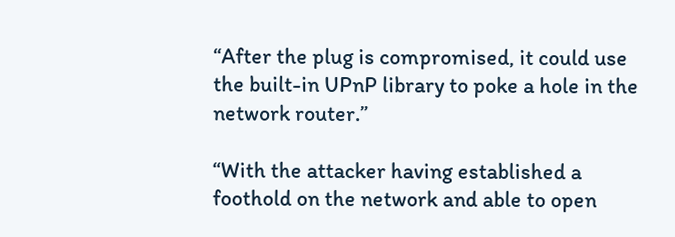“After the plug is compromised, it could use the built-in UPnP library to poke a hole in the network router.”

“With the attacker having established a foothold on the network and able to open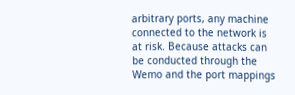arbitrary ports, any machine connected to the network is at risk. Because attacks can be conducted through the Wemo and the port mappings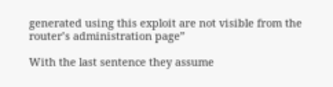generated using this exploit are not visible from the router’s administration page”

With the last sentence they assume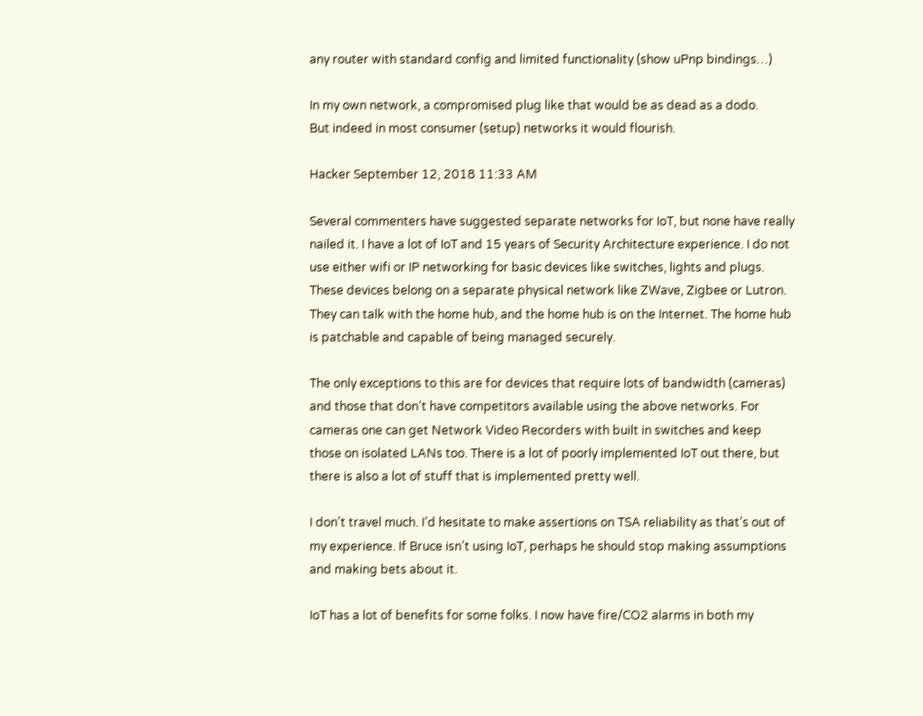any router with standard config and limited functionality (show uPnp bindings…)

In my own network, a compromised plug like that would be as dead as a dodo.
But indeed in most consumer (setup) networks it would flourish.

Hacker September 12, 2018 11:33 AM

Several commenters have suggested separate networks for IoT, but none have really nailed it. I have a lot of IoT and 15 years of Security Architecture experience. I do not use either wifi or IP networking for basic devices like switches, lights and plugs. These devices belong on a separate physical network like ZWave, Zigbee or Lutron. They can talk with the home hub, and the home hub is on the Internet. The home hub is patchable and capable of being managed securely.

The only exceptions to this are for devices that require lots of bandwidth (cameras) and those that don’t have competitors available using the above networks. For cameras one can get Network Video Recorders with built in switches and keep those on isolated LANs too. There is a lot of poorly implemented IoT out there, but there is also a lot of stuff that is implemented pretty well.

I don’t travel much. I’d hesitate to make assertions on TSA reliability as that’s out of my experience. If Bruce isn’t using IoT, perhaps he should stop making assumptions and making bets about it.

IoT has a lot of benefits for some folks. I now have fire/CO2 alarms in both my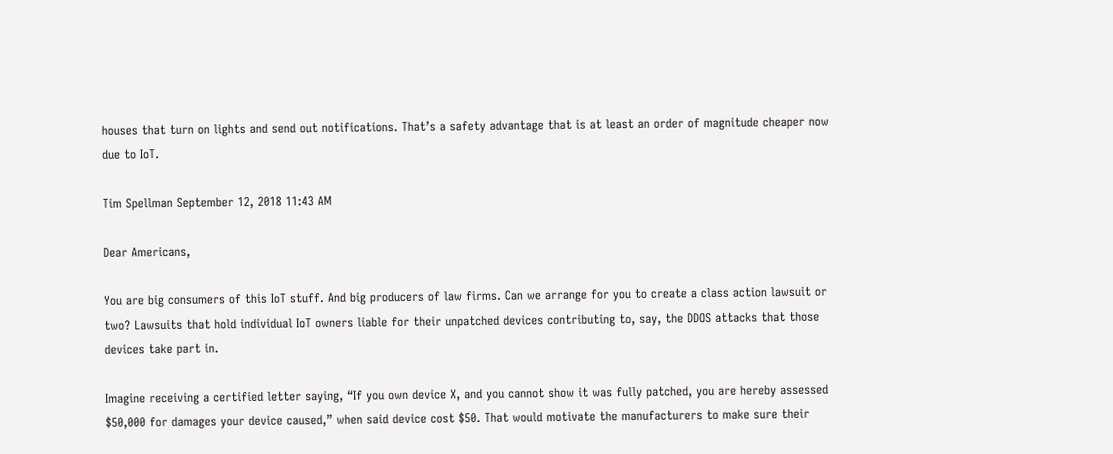houses that turn on lights and send out notifications. That’s a safety advantage that is at least an order of magnitude cheaper now due to IoT.

Tim Spellman September 12, 2018 11:43 AM

Dear Americans,

You are big consumers of this IoT stuff. And big producers of law firms. Can we arrange for you to create a class action lawsuit or two? Lawsuits that hold individual IoT owners liable for their unpatched devices contributing to, say, the DDOS attacks that those devices take part in.

Imagine receiving a certified letter saying, “If you own device X, and you cannot show it was fully patched, you are hereby assessed $50,000 for damages your device caused,” when said device cost $50. That would motivate the manufacturers to make sure their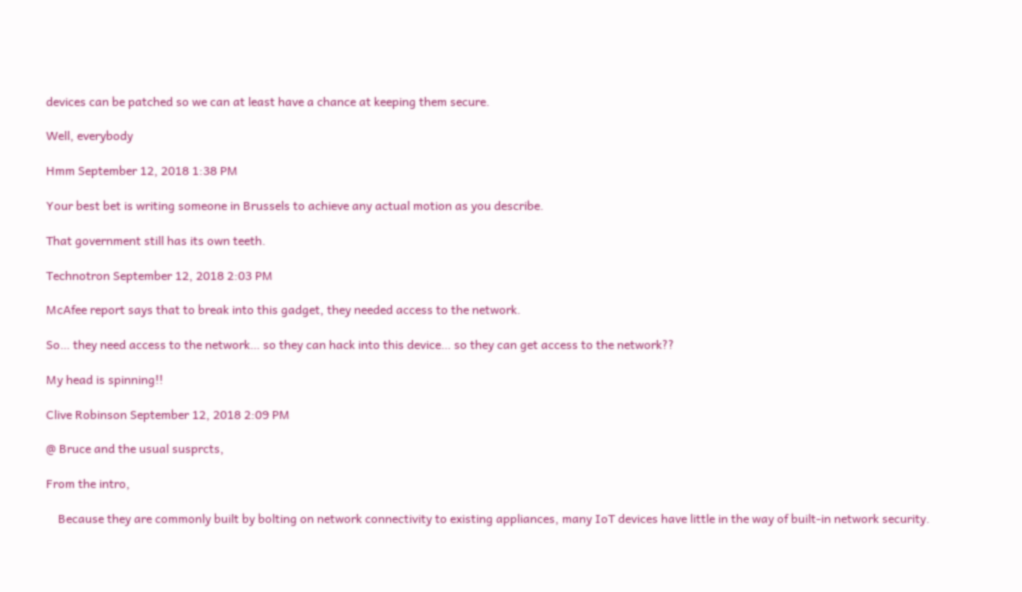devices can be patched so we can at least have a chance at keeping them secure.

Well, everybody

Hmm September 12, 2018 1:38 PM

Your best bet is writing someone in Brussels to achieve any actual motion as you describe.

That government still has its own teeth.

Technotron September 12, 2018 2:03 PM

McAfee report says that to break into this gadget, they needed access to the network.

So… they need access to the network… so they can hack into this device… so they can get access to the network??

My head is spinning!!

Clive Robinson September 12, 2018 2:09 PM

@ Bruce and the usual susprcts,

From the intro,

    Because they are commonly built by bolting on network connectivity to existing appliances, many IoT devices have little in the way of built-in network security.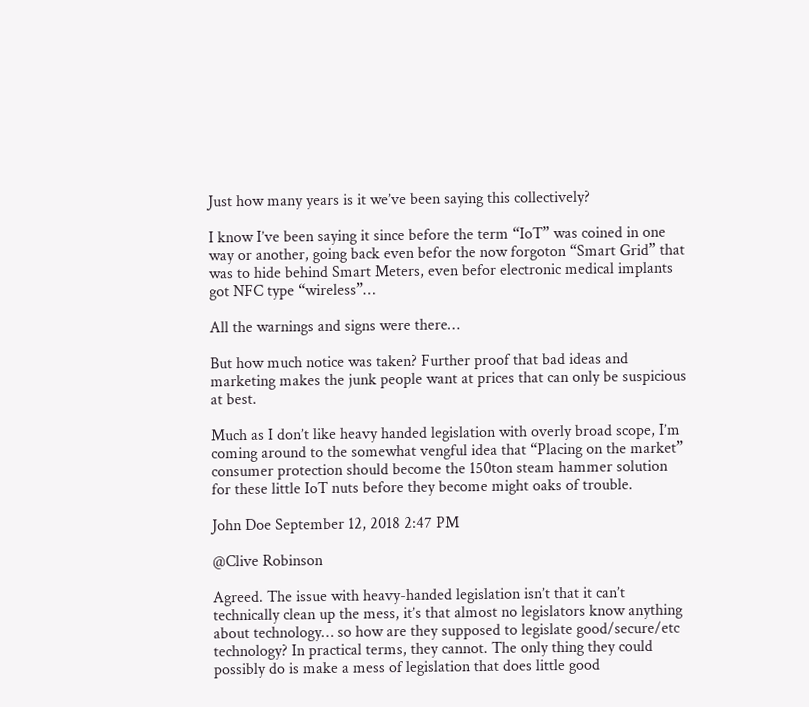Just how many years is it we’ve been saying this collectively?

I know I’ve been saying it since before the term “IoT” was coined in one way or another, going back even befor the now forgoton “Smart Grid” that was to hide behind Smart Meters, even befor electronic medical implants got NFC type “wireless”…

All the warnings and signs were there…

But how much notice was taken? Further proof that bad ideas and marketing makes the junk people want at prices that can only be suspicious at best.

Much as I don’t like heavy handed legislation with overly broad scope, I’m coming around to the somewhat vengful idea that “Placing on the market” consumer protection should become the 150ton steam hammer solution for these little IoT nuts before they become might oaks of trouble.

John Doe September 12, 2018 2:47 PM

@Clive Robinson

Agreed. The issue with heavy-handed legislation isn’t that it can’t technically clean up the mess, it’s that almost no legislators know anything about technology… so how are they supposed to legislate good/secure/etc technology? In practical terms, they cannot. The only thing they could possibly do is make a mess of legislation that does little good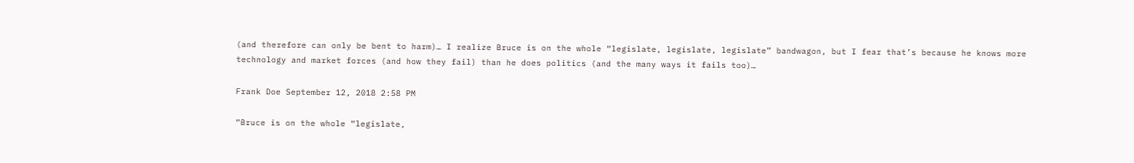(and therefore can only be bent to harm)… I realize Bruce is on the whole “legislate, legislate, legislate” bandwagon, but I fear that’s because he knows more technology and market forces (and how they fail) than he does politics (and the many ways it fails too)…

Frank Doe September 12, 2018 2:58 PM

“Bruce is on the whole “legislate,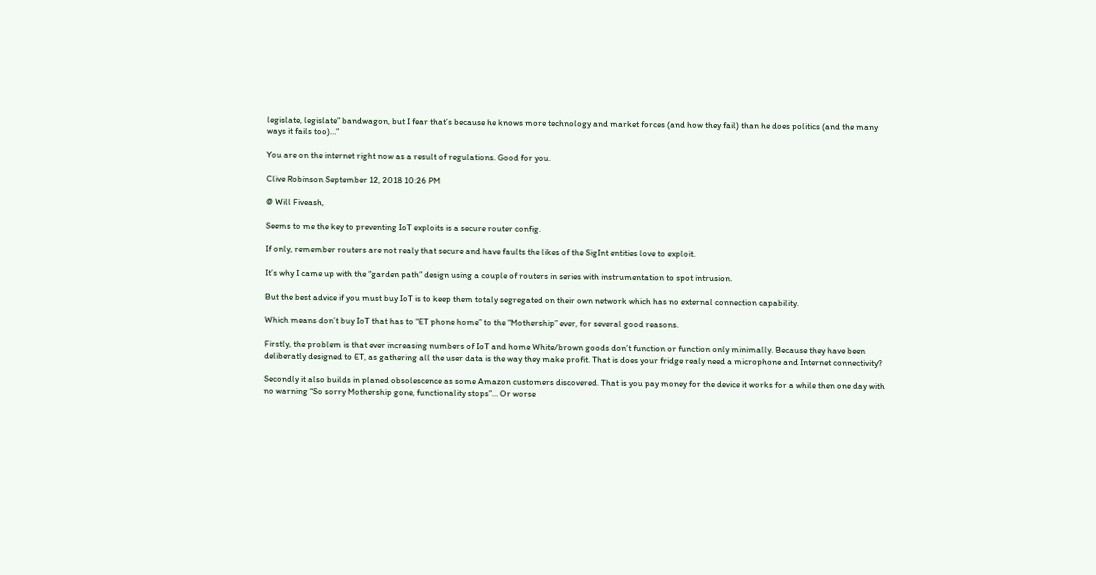legislate, legislate” bandwagon, but I fear that’s because he knows more technology and market forces (and how they fail) than he does politics (and the many ways it fails too)…”

You are on the internet right now as a result of regulations. Good for you.

Clive Robinson September 12, 2018 10:26 PM

@ Will Fiveash,

Seems to me the key to preventing IoT exploits is a secure router config.

If only, remember routers are not realy that secure and have faults the likes of the SigInt entities love to exploit.

It’s why I came up with the “garden path” design using a couple of routers in series with instrumentation to spot intrusion.

But the best advice if you must buy IoT is to keep them totaly segregated on their own network which has no external connection capability.

Which means don’t buy IoT that has to “ET phone home” to the “Mothership” ever, for several good reasons.

Firstly, the problem is that ever increasing numbers of IoT and home White/brown goods don’t function or function only minimally. Because they have been deliberatly designed to ET, as gathering all the user data is the way they make profit. That is does your fridge realy need a microphone and Internet connectivity?

Secondly it also builds in planed obsolescence as some Amazon customers discovered. That is you pay money for the device it works for a while then one day with no warning “So sorry Mothership gone, functionality stops”… Or worse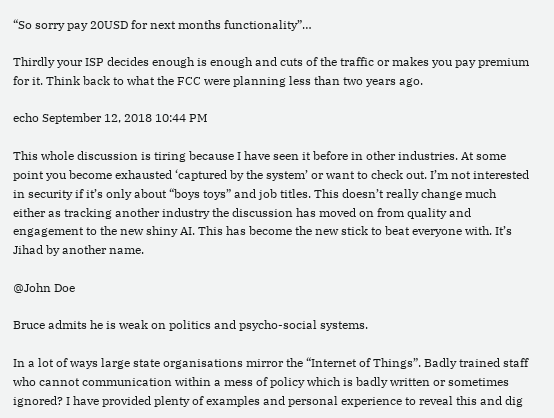“So sorry pay 20USD for next months functionality”…

Thirdly your ISP decides enough is enough and cuts of the traffic or makes you pay premium for it. Think back to what the FCC were planning less than two years ago.

echo September 12, 2018 10:44 PM

This whole discussion is tiring because I have seen it before in other industries. At some point you become exhausted ‘captured by the system’ or want to check out. I’m not interested in security if it’s only about “boys toys” and job titles. This doesn’t really change much either as tracking another industry the discussion has moved on from quality and engagement to the new shiny AI. This has become the new stick to beat everyone with. It’s Jihad by another name.

@John Doe

Bruce admits he is weak on politics and psycho-social systems.

In a lot of ways large state organisations mirror the “Internet of Things”. Badly trained staff who cannot communication within a mess of policy which is badly written or sometimes ignored? I have provided plenty of examples and personal experience to reveal this and dig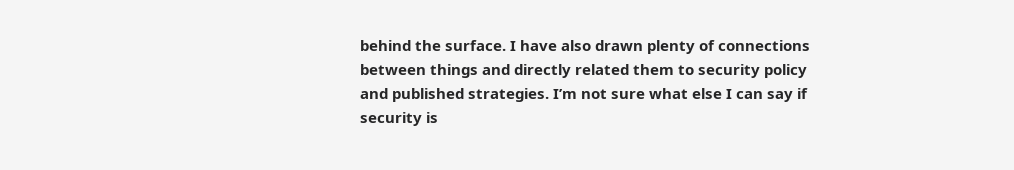behind the surface. I have also drawn plenty of connections between things and directly related them to security policy and published strategies. I’m not sure what else I can say if security is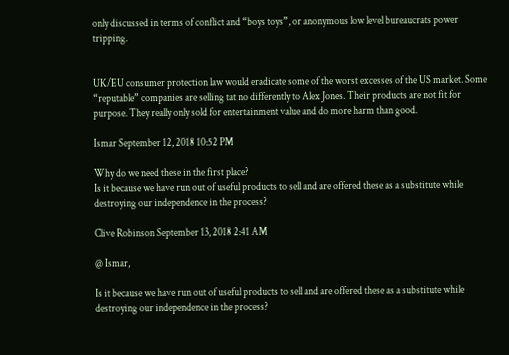only discussed in terms of conflict and “boys toys”, or anonymous low level bureaucrats power tripping.


UK/EU consumer protection law would eradicate some of the worst excesses of the US market. Some “reputable” companies are selling tat no differently to Alex Jones. Their products are not fit for purpose. They really only sold for entertainment value and do more harm than good.

Ismar September 12, 2018 10:52 PM

Why do we need these in the first place?
Is it because we have run out of useful products to sell and are offered these as a substitute while destroying our independence in the process?

Clive Robinson September 13, 2018 2:41 AM

@ Ismar,

Is it because we have run out of useful products to sell and are offered these as a substitute while destroying our independence in the process?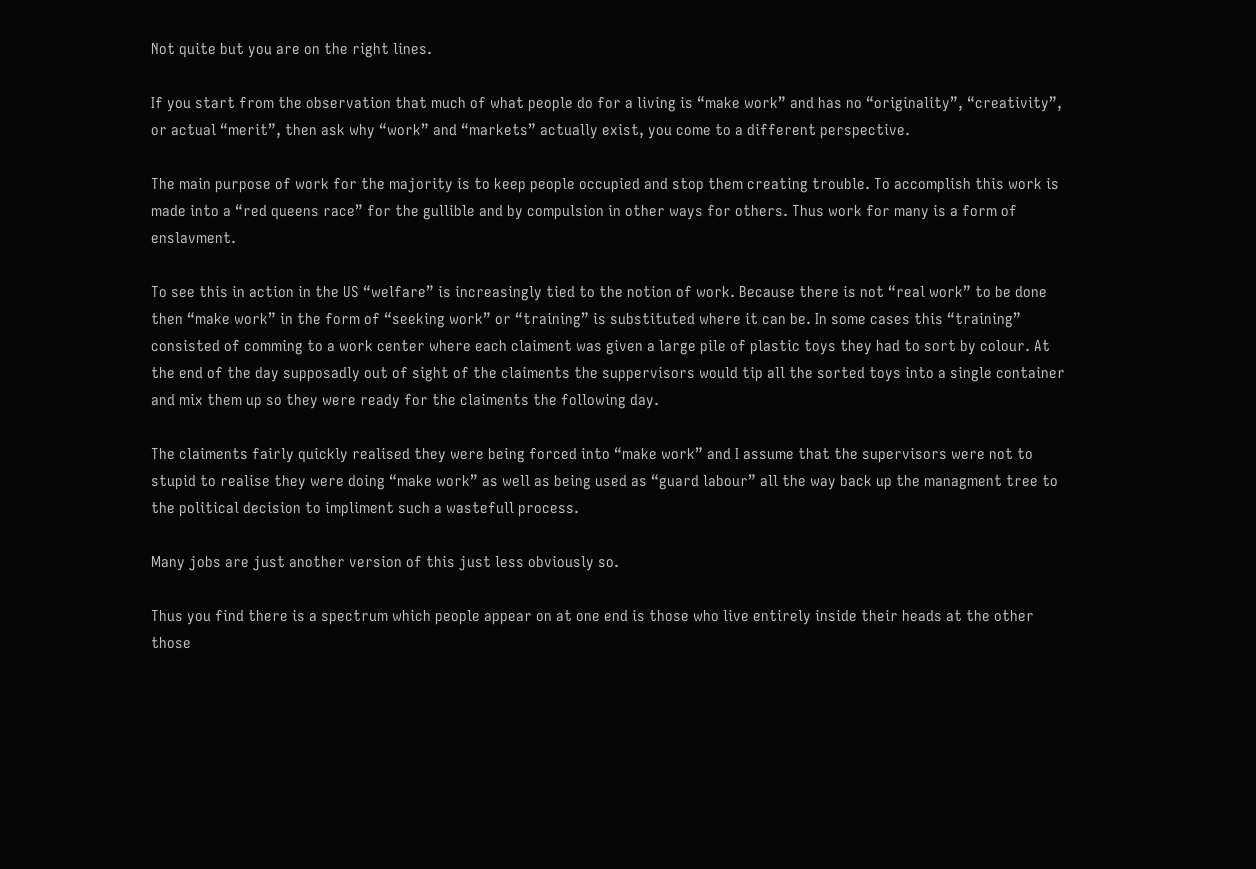Not quite but you are on the right lines.

If you start from the observation that much of what people do for a living is “make work” and has no “originality”, “creativity”, or actual “merit”, then ask why “work” and “markets” actually exist, you come to a different perspective.

The main purpose of work for the majority is to keep people occupied and stop them creating trouble. To accomplish this work is made into a “red queens race” for the gullible and by compulsion in other ways for others. Thus work for many is a form of enslavment.

To see this in action in the US “welfare” is increasingly tied to the notion of work. Because there is not “real work” to be done then “make work” in the form of “seeking work” or “training” is substituted where it can be. In some cases this “training” consisted of comming to a work center where each claiment was given a large pile of plastic toys they had to sort by colour. At the end of the day supposadly out of sight of the claiments the suppervisors would tip all the sorted toys into a single container and mix them up so they were ready for the claiments the following day.

The claiments fairly quickly realised they were being forced into “make work” and I assume that the supervisors were not to stupid to realise they were doing “make work” as well as being used as “guard labour” all the way back up the managment tree to the political decision to impliment such a wastefull process.

Many jobs are just another version of this just less obviously so.

Thus you find there is a spectrum which people appear on at one end is those who live entirely inside their heads at the other those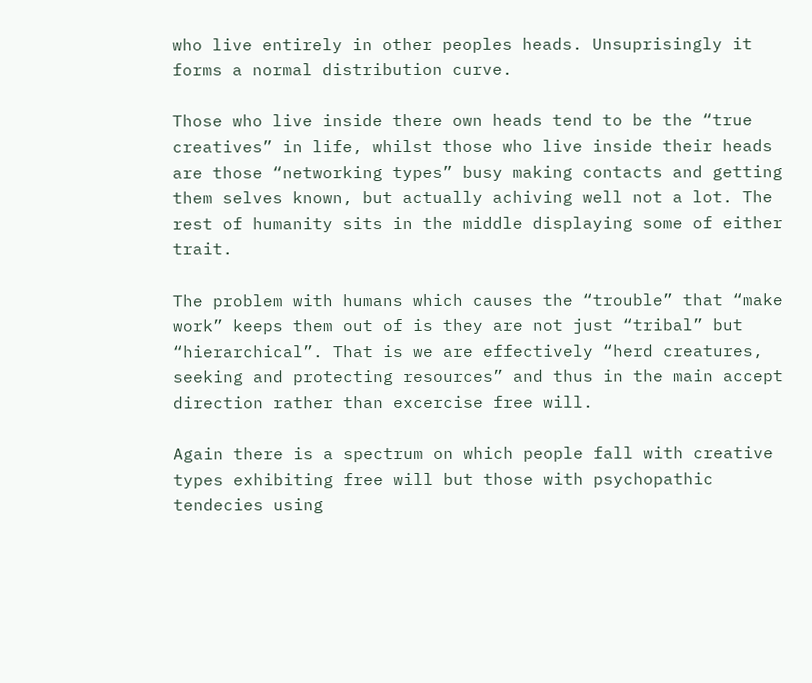who live entirely in other peoples heads. Unsuprisingly it forms a normal distribution curve.

Those who live inside there own heads tend to be the “true creatives” in life, whilst those who live inside their heads are those “networking types” busy making contacts and getting them selves known, but actually achiving well not a lot. The rest of humanity sits in the middle displaying some of either trait.

The problem with humans which causes the “trouble” that “make work” keeps them out of is they are not just “tribal” but “hierarchical”. That is we are effectively “herd creatures, seeking and protecting resources” and thus in the main accept direction rather than excercise free will.

Again there is a spectrum on which people fall with creative types exhibiting free will but those with psychopathic tendecies using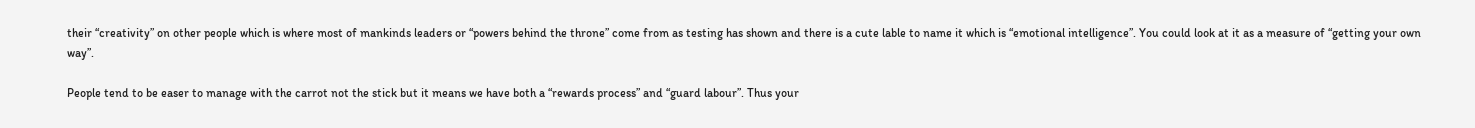their “creativity” on other people which is where most of mankinds leaders or “powers behind the throne” come from as testing has shown and there is a cute lable to name it which is “emotional intelligence”. You could look at it as a measure of “getting your own way”.

People tend to be easer to manage with the carrot not the stick but it means we have both a “rewards process” and “guard labour”. Thus your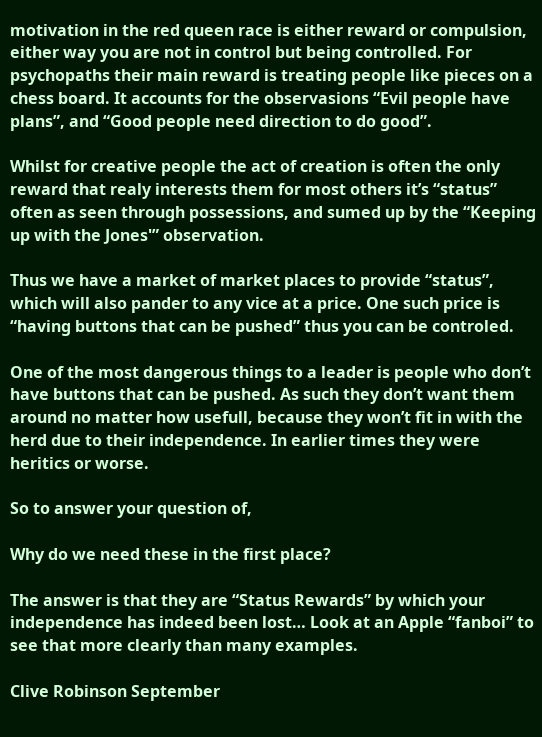motivation in the red queen race is either reward or compulsion, either way you are not in control but being controlled. For psychopaths their main reward is treating people like pieces on a chess board. It accounts for the observasions “Evil people have plans”, and “Good people need direction to do good”.

Whilst for creative people the act of creation is often the only reward that realy interests them for most others it’s “status” often as seen through possessions, and sumed up by the “Keeping up with the Jones'” observation.

Thus we have a market of market places to provide “status”, which will also pander to any vice at a price. One such price is “having buttons that can be pushed” thus you can be controled.

One of the most dangerous things to a leader is people who don’t have buttons that can be pushed. As such they don’t want them around no matter how usefull, because they won’t fit in with the herd due to their independence. In earlier times they were heritics or worse.

So to answer your question of,

Why do we need these in the first place?

The answer is that they are “Status Rewards” by which your independence has indeed been lost… Look at an Apple “fanboi” to see that more clearly than many examples.

Clive Robinson September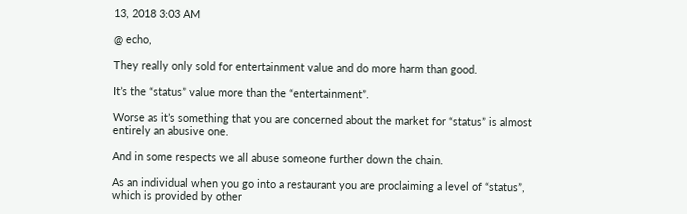13, 2018 3:03 AM

@ echo,

They really only sold for entertainment value and do more harm than good.

It’s the “status” value more than the “entertainment”.

Worse as it’s something that you are concerned about the market for “status” is almost entirely an abusive one.

And in some respects we all abuse someone further down the chain.

As an individual when you go into a restaurant you are proclaiming a level of “status”, which is provided by other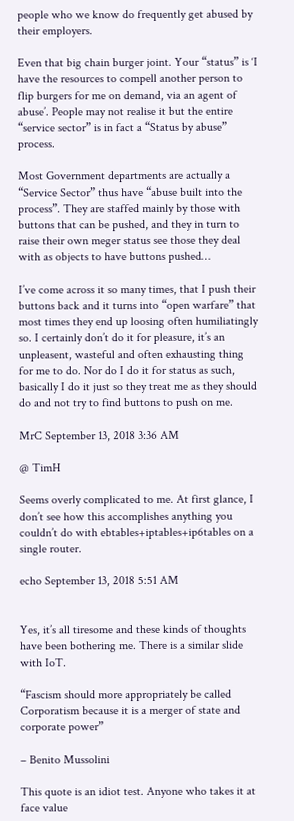people who we know do frequently get abused by their employers.

Even that big chain burger joint. Your “status” is ‘I have the resources to compell another person to flip burgers for me on demand, via an agent of abuse’. People may not realise it but the entire “service sector” is in fact a “Status by abuse” process.

Most Government departments are actually a “Service Sector” thus have “abuse built into the process”. They are staffed mainly by those with buttons that can be pushed, and they in turn to raise their own meger status see those they deal with as objects to have buttons pushed…

I’ve come across it so many times, that I push their buttons back and it turns into “open warfare” that most times they end up loosing often humiliatingly so. I certainly don’t do it for pleasure, it’s an unpleasent, wasteful and often exhausting thing for me to do. Nor do I do it for status as such, basically I do it just so they treat me as they should do and not try to find buttons to push on me.

MrC September 13, 2018 3:36 AM

@ TimH

Seems overly complicated to me. At first glance, I don’t see how this accomplishes anything you couldn’t do with ebtables+iptables+ip6tables on a single router.

echo September 13, 2018 5:51 AM


Yes, it’s all tiresome and these kinds of thoughts have been bothering me. There is a similar slide with IoT.

“Fascism should more appropriately be called Corporatism because it is a merger of state and corporate power”

– Benito Mussolini

This quote is an idiot test. Anyone who takes it at face value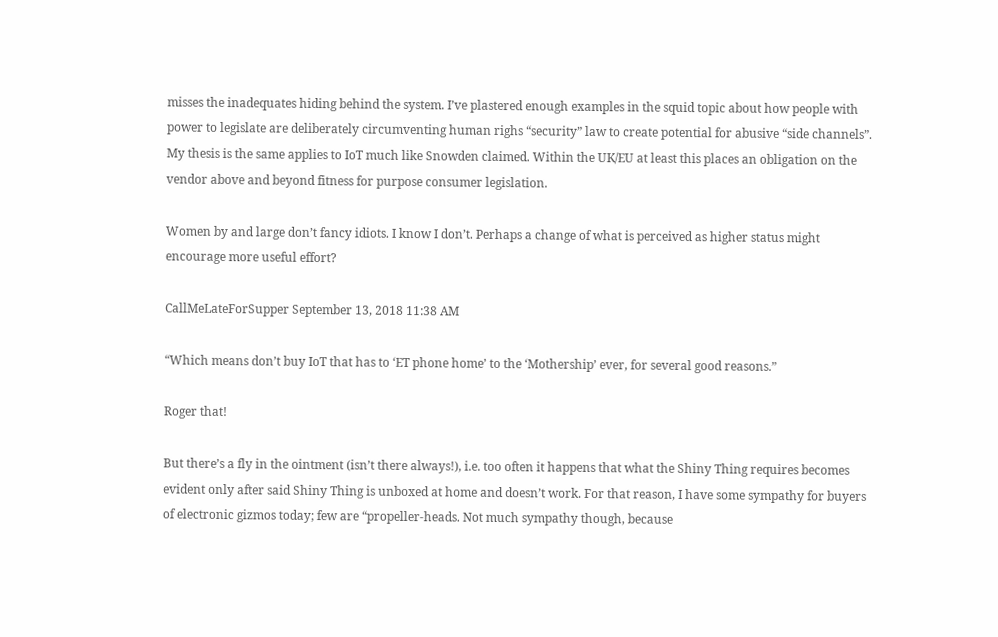misses the inadequates hiding behind the system. I’ve plastered enough examples in the squid topic about how people with power to legislate are deliberately circumventing human righs “security” law to create potential for abusive “side channels”. My thesis is the same applies to IoT much like Snowden claimed. Within the UK/EU at least this places an obligation on the vendor above and beyond fitness for purpose consumer legislation.

Women by and large don’t fancy idiots. I know I don’t. Perhaps a change of what is perceived as higher status might encourage more useful effort?

CallMeLateForSupper September 13, 2018 11:38 AM

“Which means don’t buy IoT that has to ‘ET phone home’ to the ‘Mothership’ ever, for several good reasons.”

Roger that!

But there’s a fly in the ointment (isn’t there always!), i.e. too often it happens that what the Shiny Thing requires becomes evident only after said Shiny Thing is unboxed at home and doesn’t work. For that reason, I have some sympathy for buyers of electronic gizmos today; few are “propeller-heads. Not much sympathy though, because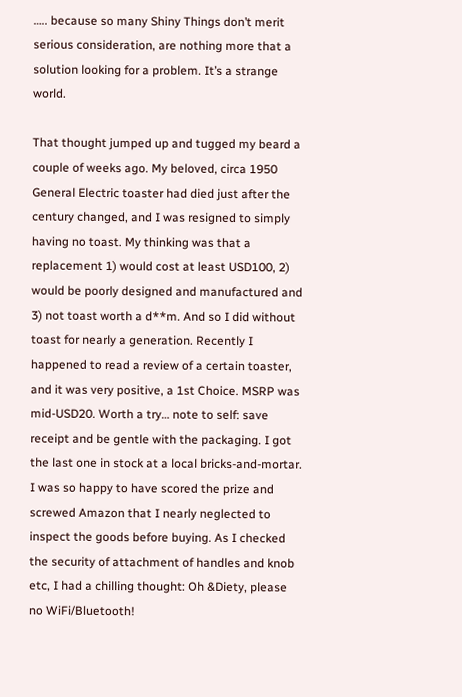….. because so many Shiny Things don’t merit serious consideration, are nothing more that a solution looking for a problem. It’s a strange world.

That thought jumped up and tugged my beard a couple of weeks ago. My beloved, circa 1950 General Electric toaster had died just after the century changed, and I was resigned to simply having no toast. My thinking was that a replacement 1) would cost at least USD100, 2) would be poorly designed and manufactured and 3) not toast worth a d**m. And so I did without toast for nearly a generation. Recently I happened to read a review of a certain toaster, and it was very positive, a 1st Choice. MSRP was mid-USD20. Worth a try… note to self: save receipt and be gentle with the packaging. I got the last one in stock at a local bricks-and-mortar. I was so happy to have scored the prize and screwed Amazon that I nearly neglected to inspect the goods before buying. As I checked the security of attachment of handles and knob etc, I had a chilling thought: Oh &Diety, please no WiFi/Bluetooth!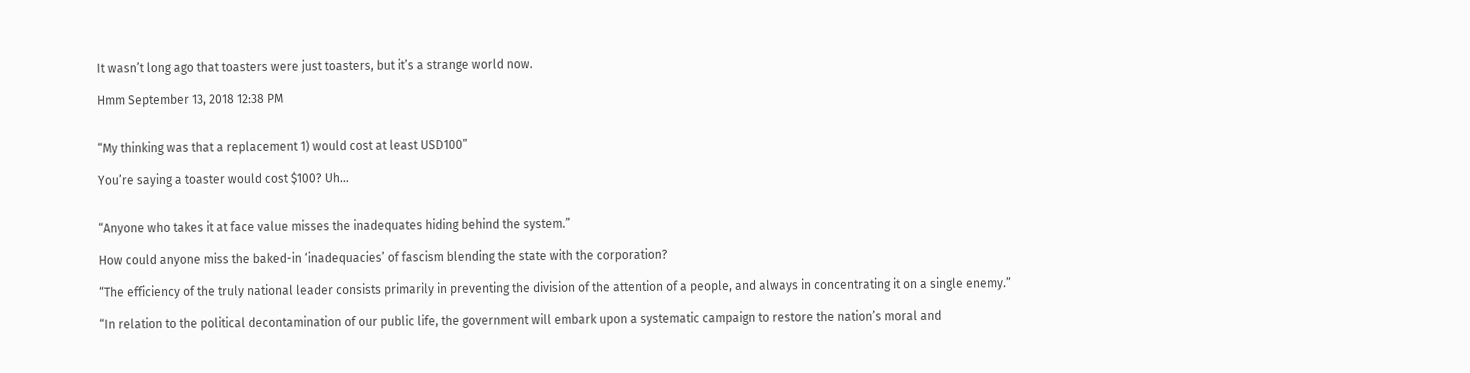It wasn’t long ago that toasters were just toasters, but it’s a strange world now.

Hmm September 13, 2018 12:38 PM


“My thinking was that a replacement 1) would cost at least USD100”

You’re saying a toaster would cost $100? Uh…


“Anyone who takes it at face value misses the inadequates hiding behind the system.”

How could anyone miss the baked-in ‘inadequacies’ of fascism blending the state with the corporation?

“The efficiency of the truly national leader consists primarily in preventing the division of the attention of a people, and always in concentrating it on a single enemy.”

“In relation to the political decontamination of our public life, the government will embark upon a systematic campaign to restore the nation’s moral and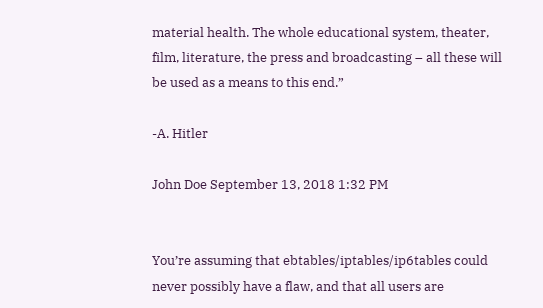material health. The whole educational system, theater, film, literature, the press and broadcasting – all these will be used as a means to this end.”

-A. Hitler

John Doe September 13, 2018 1:32 PM


You’re assuming that ebtables/iptables/ip6tables could never possibly have a flaw, and that all users are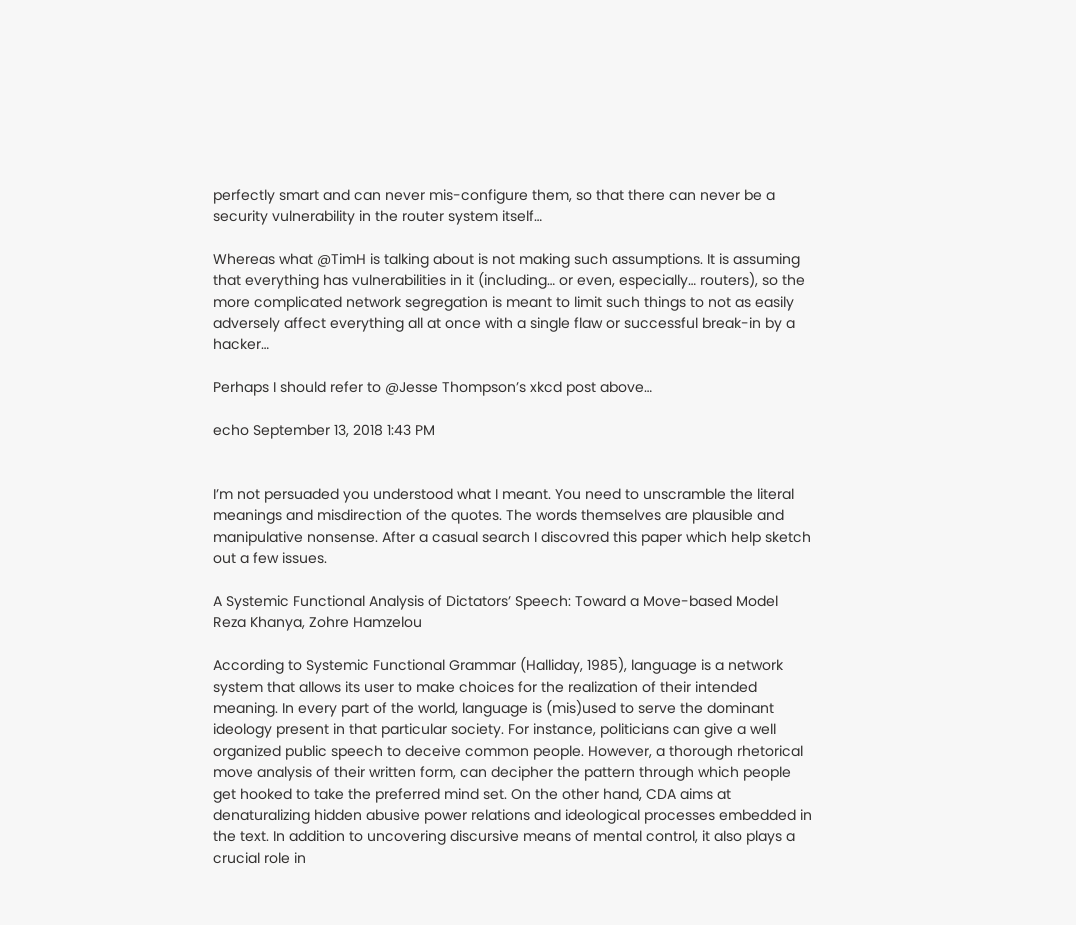perfectly smart and can never mis-configure them, so that there can never be a security vulnerability in the router system itself…

Whereas what @TimH is talking about is not making such assumptions. It is assuming that everything has vulnerabilities in it (including… or even, especially… routers), so the more complicated network segregation is meant to limit such things to not as easily adversely affect everything all at once with a single flaw or successful break-in by a hacker…

Perhaps I should refer to @Jesse Thompson’s xkcd post above…

echo September 13, 2018 1:43 PM


I’m not persuaded you understood what I meant. You need to unscramble the literal meanings and misdirection of the quotes. The words themselves are plausible and manipulative nonsense. After a casual search I discovred this paper which help sketch out a few issues.

A Systemic Functional Analysis of Dictators’ Speech: Toward a Move-based Model
Reza Khanya, Zohre Hamzelou

According to Systemic Functional Grammar (Halliday, 1985), language is a network system that allows its user to make choices for the realization of their intended meaning. In every part of the world, language is (mis)used to serve the dominant ideology present in that particular society. For instance, politicians can give a well organized public speech to deceive common people. However, a thorough rhetorical move analysis of their written form, can decipher the pattern through which people get hooked to take the preferred mind set. On the other hand, CDA aims at denaturalizing hidden abusive power relations and ideological processes embedded in the text. In addition to uncovering discursive means of mental control, it also plays a crucial role in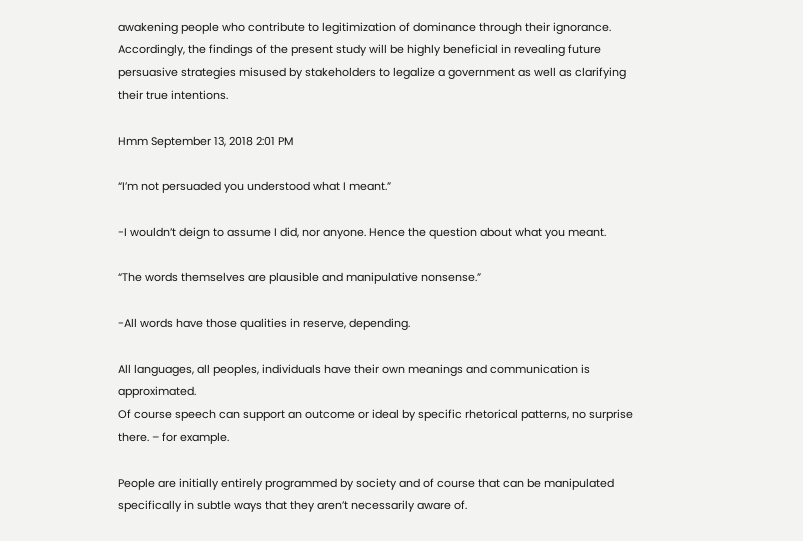awakening people who contribute to legitimization of dominance through their ignorance. Accordingly, the findings of the present study will be highly beneficial in revealing future persuasive strategies misused by stakeholders to legalize a government as well as clarifying their true intentions.

Hmm September 13, 2018 2:01 PM

“I’m not persuaded you understood what I meant.”

-I wouldn’t deign to assume I did, nor anyone. Hence the question about what you meant.

“The words themselves are plausible and manipulative nonsense.”

-All words have those qualities in reserve, depending.

All languages, all peoples, individuals have their own meanings and communication is approximated.
Of course speech can support an outcome or ideal by specific rhetorical patterns, no surprise there. – for example.

People are initially entirely programmed by society and of course that can be manipulated specifically in subtle ways that they aren’t necessarily aware of.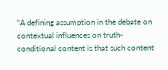“A defining assumption in the debate on contextual influences on truth‐conditional content is that such content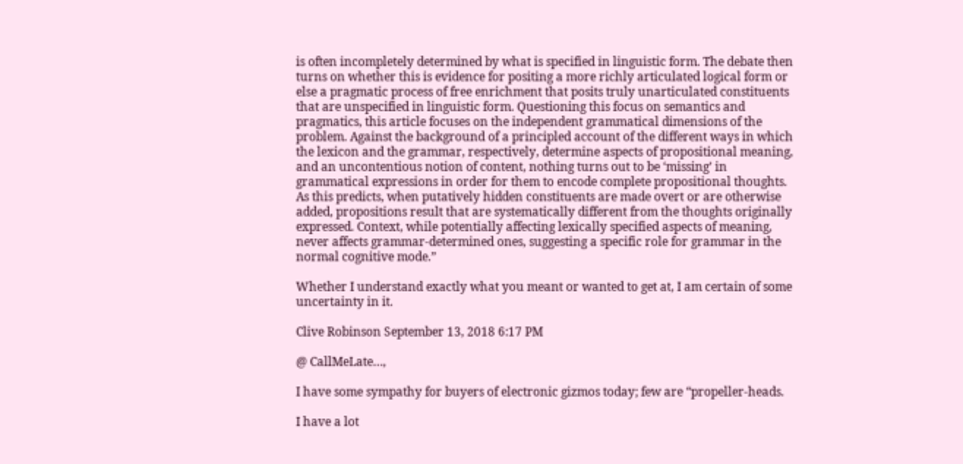is often incompletely determined by what is specified in linguistic form. The debate then turns on whether this is evidence for positing a more richly articulated logical form or else a pragmatic process of free enrichment that posits truly unarticulated constituents that are unspecified in linguistic form. Questioning this focus on semantics and pragmatics, this article focuses on the independent grammatical dimensions of the problem. Against the background of a principled account of the different ways in which the lexicon and the grammar, respectively, determine aspects of propositional meaning, and an uncontentious notion of content, nothing turns out to be ‘missing’ in grammatical expressions in order for them to encode complete propositional thoughts. As this predicts, when putatively hidden constituents are made overt or are otherwise added, propositions result that are systematically different from the thoughts originally expressed. Context, while potentially affecting lexically specified aspects of meaning, never affects grammar‐determined ones, suggesting a specific role for grammar in the normal cognitive mode.”

Whether I understand exactly what you meant or wanted to get at, I am certain of some uncertainty in it.

Clive Robinson September 13, 2018 6:17 PM

@ CallMeLate…,

I have some sympathy for buyers of electronic gizmos today; few are “propeller-heads.

I have a lot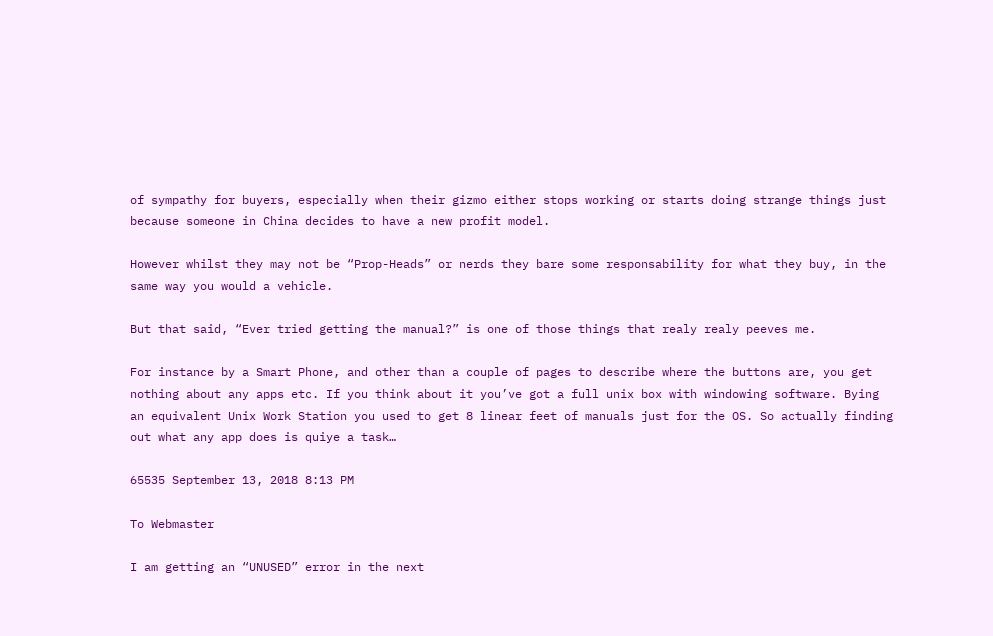of sympathy for buyers, especially when their gizmo either stops working or starts doing strange things just because someone in China decides to have a new profit model.

However whilst they may not be “Prop-Heads” or nerds they bare some responsability for what they buy, in the same way you would a vehicle.

But that said, “Ever tried getting the manual?” is one of those things that realy realy peeves me.

For instance by a Smart Phone, and other than a couple of pages to describe where the buttons are, you get nothing about any apps etc. If you think about it you’ve got a full unix box with windowing software. Bying an equivalent Unix Work Station you used to get 8 linear feet of manuals just for the OS. So actually finding out what any app does is quiye a task…

65535 September 13, 2018 8:13 PM

To Webmaster

I am getting an “UNUSED” error in the next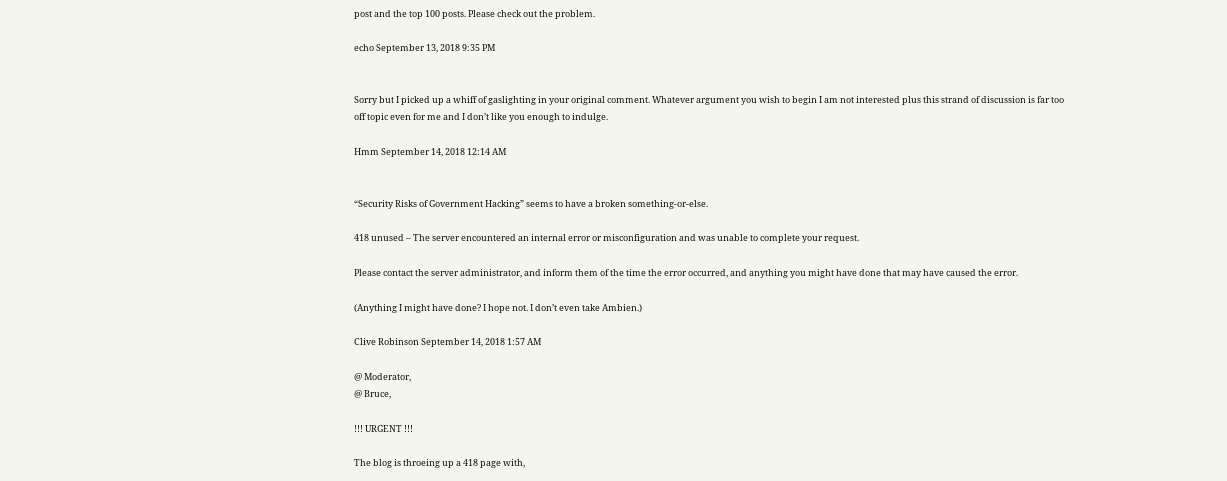post and the top 100 posts. Please check out the problem.

echo September 13, 2018 9:35 PM


Sorry but I picked up a whiff of gaslighting in your original comment. Whatever argument you wish to begin I am not interested plus this strand of discussion is far too off topic even for me and I don’t like you enough to indulge.

Hmm September 14, 2018 12:14 AM


“Security Risks of Government Hacking” seems to have a broken something-or-else.

418 unused – The server encountered an internal error or misconfiguration and was unable to complete your request.

Please contact the server administrator, and inform them of the time the error occurred, and anything you might have done that may have caused the error.

(Anything I might have done? I hope not. I don’t even take Ambien.)

Clive Robinson September 14, 2018 1:57 AM

@ Moderator,
@ Bruce,

!!! URGENT !!!

The blog is throeing up a 418 page with,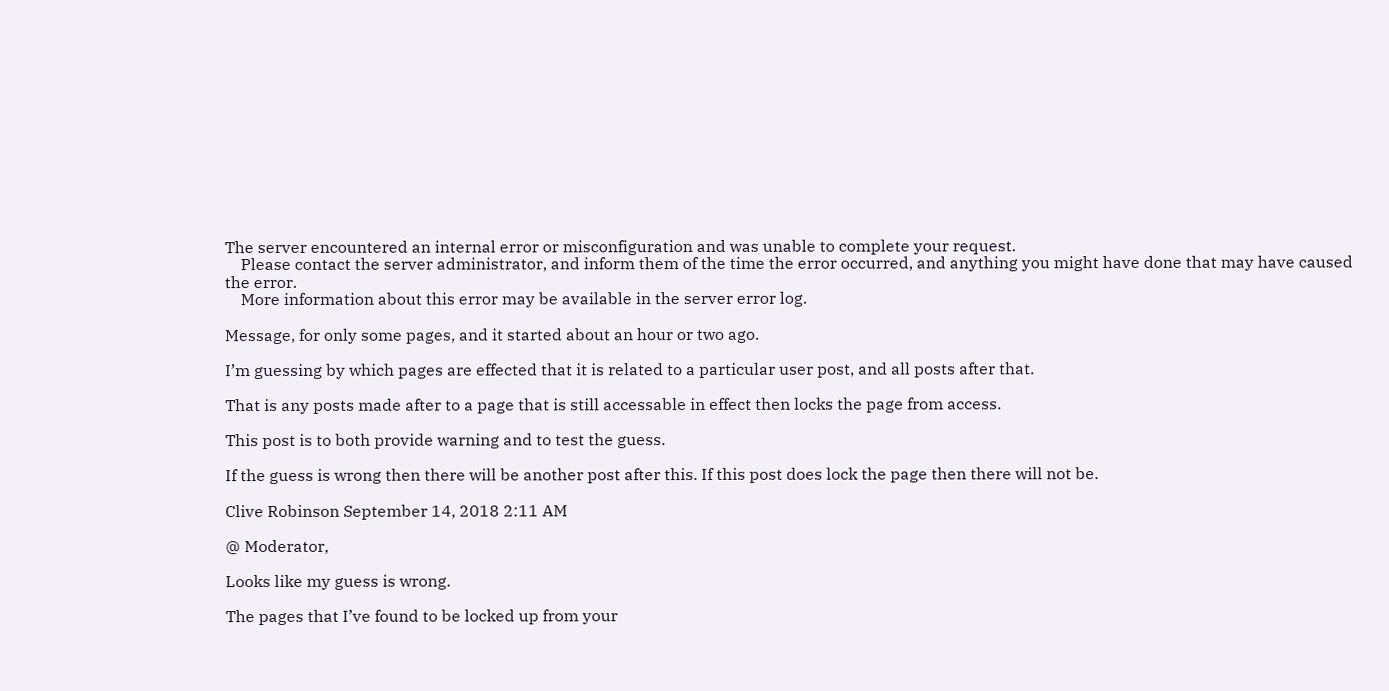The server encountered an internal error or misconfiguration and was unable to complete your request.
    Please contact the server administrator, and inform them of the time the error occurred, and anything you might have done that may have caused the error.
    More information about this error may be available in the server error log.

Message, for only some pages, and it started about an hour or two ago.

I’m guessing by which pages are effected that it is related to a particular user post, and all posts after that.

That is any posts made after to a page that is still accessable in effect then locks the page from access.

This post is to both provide warning and to test the guess.

If the guess is wrong then there will be another post after this. If this post does lock the page then there will not be.

Clive Robinson September 14, 2018 2:11 AM

@ Moderator,

Looks like my guess is wrong.

The pages that I’ve found to be locked up from your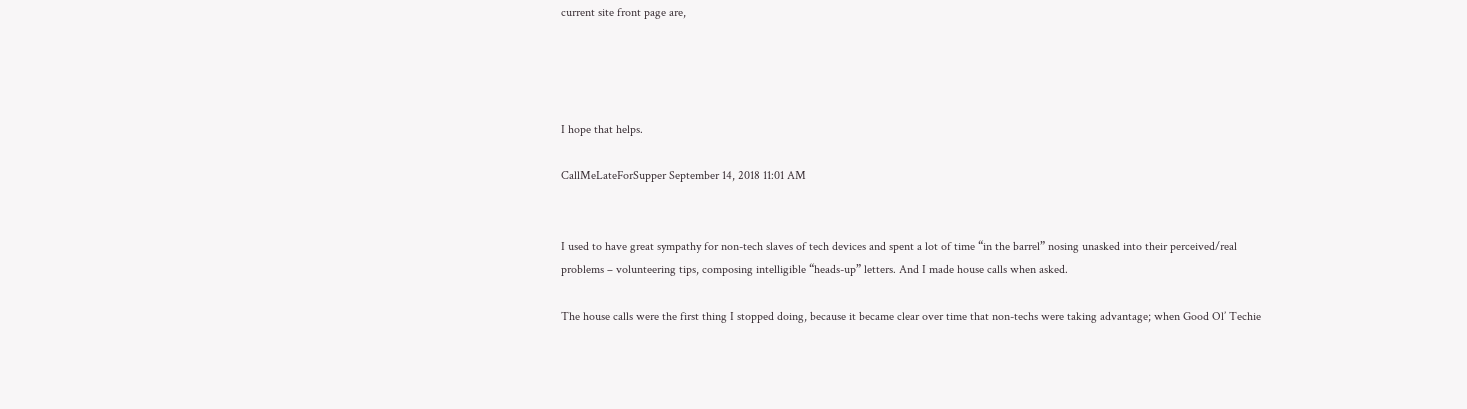current site front page are,




I hope that helps.

CallMeLateForSupper September 14, 2018 11:01 AM


I used to have great sympathy for non-tech slaves of tech devices and spent a lot of time “in the barrel” nosing unasked into their perceived/real problems – volunteering tips, composing intelligible “heads-up” letters. And I made house calls when asked.

The house calls were the first thing I stopped doing, because it became clear over time that non-techs were taking advantage; when Good Ol’ Techie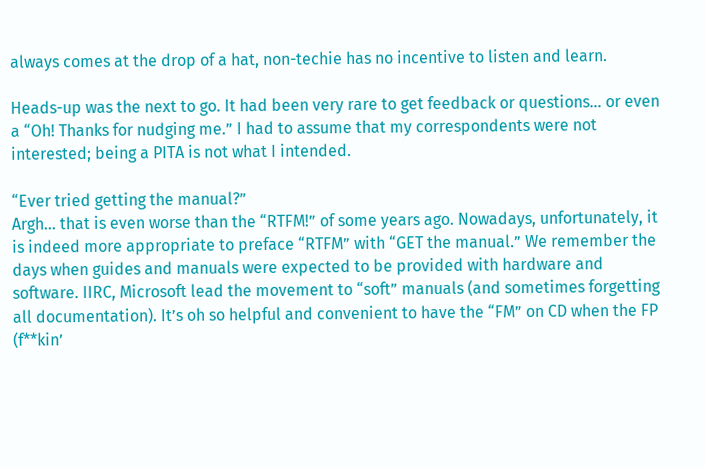always comes at the drop of a hat, non-techie has no incentive to listen and learn.

Heads-up was the next to go. It had been very rare to get feedback or questions… or even a “Oh! Thanks for nudging me.” I had to assume that my correspondents were not interested; being a PITA is not what I intended.

“Ever tried getting the manual?”
Argh… that is even worse than the “RTFM!” of some years ago. Nowadays, unfortunately, it is indeed more appropriate to preface “RTFM” with “GET the manual.” We remember the days when guides and manuals were expected to be provided with hardware and software. IIRC, Microsoft lead the movement to “soft” manuals (and sometimes forgetting all documentation). It’s oh so helpful and convenient to have the “FM” on CD when the FP (f**kin’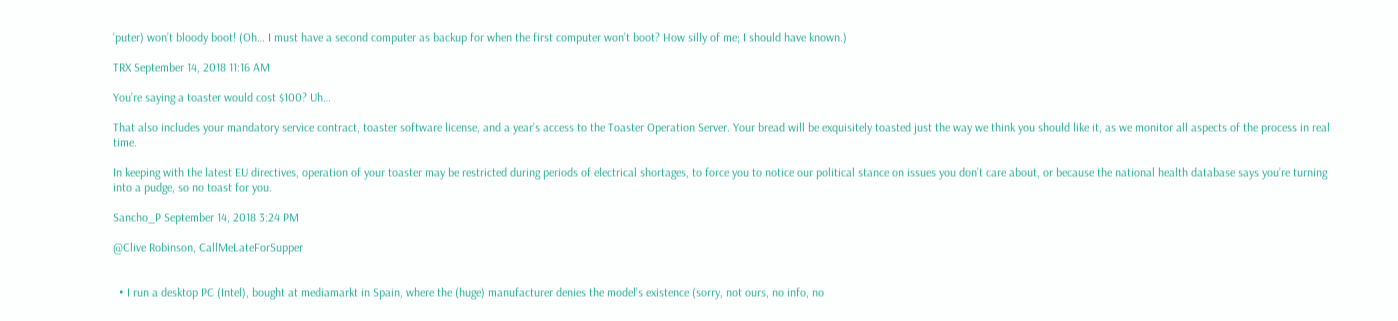‘puter) won’t bloody boot! (Oh… I must have a second computer as backup for when the first computer won’t boot? How silly of me; I should have known.)

TRX September 14, 2018 11:16 AM

You’re saying a toaster would cost $100? Uh…

That also includes your mandatory service contract, toaster software license, and a year’s access to the Toaster Operation Server. Your bread will be exquisitely toasted just the way we think you should like it, as we monitor all aspects of the process in real time.

In keeping with the latest EU directives, operation of your toaster may be restricted during periods of electrical shortages, to force you to notice our political stance on issues you don’t care about, or because the national health database says you’re turning into a pudge, so no toast for you.

Sancho_P September 14, 2018 3:24 PM

@Clive Robinson, CallMeLateForSupper


  • I run a desktop PC (Intel), bought at mediamarkt in Spain, where the (huge) manufacturer denies the model’s existence (sorry, not ours, no info, no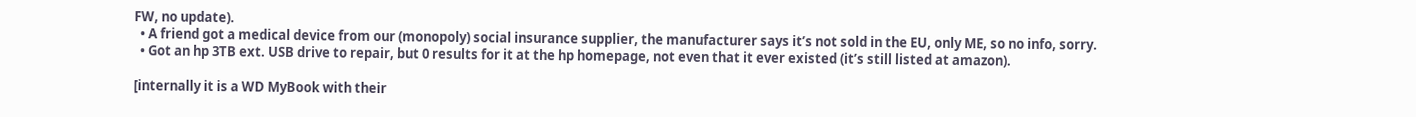FW, no update).
  • A friend got a medical device from our (monopoly) social insurance supplier, the manufacturer says it’s not sold in the EU, only ME, so no info, sorry.
  • Got an hp 3TB ext. USB drive to repair, but 0 results for it at the hp homepage, not even that it ever existed (it’s still listed at amazon).

[internally it is a WD MyBook with their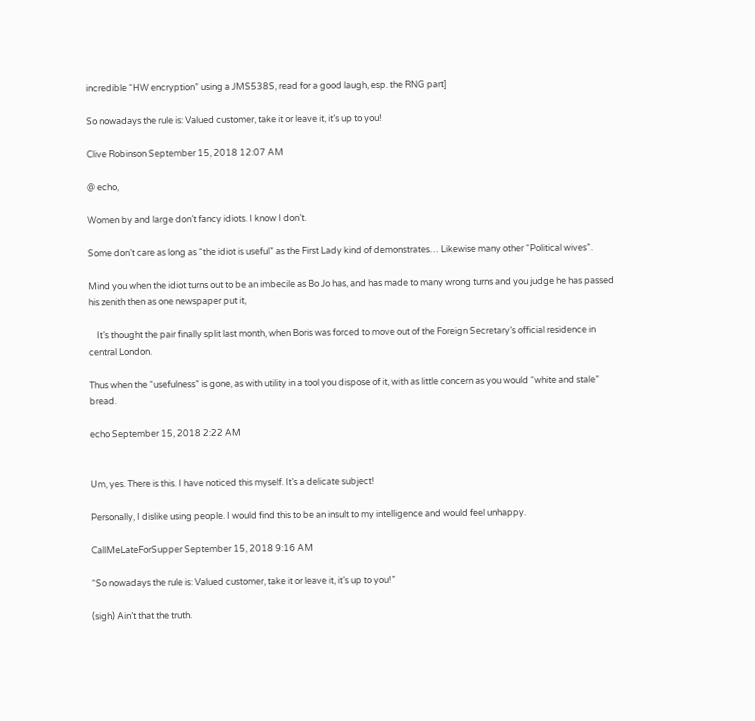incredible “HW encryption” using a JMS538S, read for a good laugh, esp. the RNG part]

So nowadays the rule is: Valued customer, take it or leave it, it’s up to you!

Clive Robinson September 15, 2018 12:07 AM

@ echo,

Women by and large don’t fancy idiots. I know I don’t.

Some don’t care as long as “the idiot is useful” as the First Lady kind of demonstrates… Likewise many other “Political wives”.

Mind you when the idiot turns out to be an imbecile as Bo Jo has, and has made to many wrong turns and you judge he has passed his zenith then as one newspaper put it,

    It’s thought the pair finally split last month, when Boris was forced to move out of the Foreign Secretary’s official residence in central London.

Thus when the “usefulness” is gone, as with utility in a tool you dispose of it, with as little concern as you would “white and stale” bread.

echo September 15, 2018 2:22 AM


Um, yes. There is this. I have noticed this myself. It’s a delicate subject!

Personally, I dislike using people. I would find this to be an insult to my intelligence and would feel unhappy.

CallMeLateForSupper September 15, 2018 9:16 AM

“So nowadays the rule is: Valued customer, take it or leave it, it’s up to you!”

(sigh) Ain’t that the truth.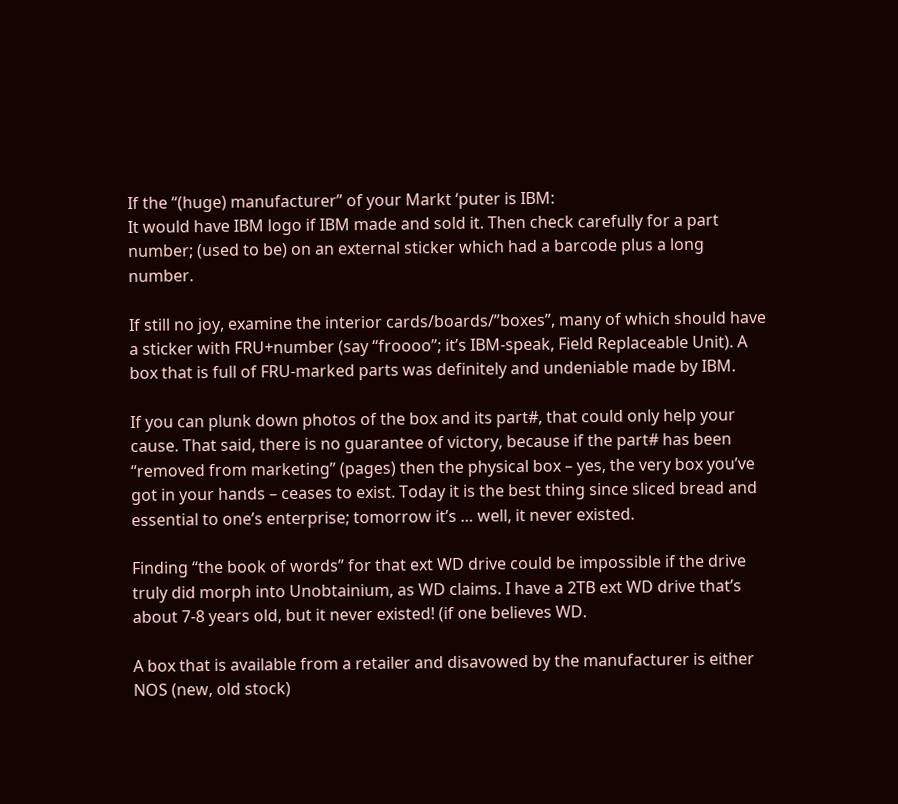If the “(huge) manufacturer” of your Markt ‘puter is IBM:
It would have IBM logo if IBM made and sold it. Then check carefully for a part number; (used to be) on an external sticker which had a barcode plus a long number.

If still no joy, examine the interior cards/boards/”boxes”, many of which should have a sticker with FRU+number (say “froooo”; it’s IBM-speak, Field Replaceable Unit). A box that is full of FRU-marked parts was definitely and undeniable made by IBM.

If you can plunk down photos of the box and its part#, that could only help your cause. That said, there is no guarantee of victory, because if the part# has been “removed from marketing” (pages) then the physical box – yes, the very box you’ve got in your hands – ceases to exist. Today it is the best thing since sliced bread and essential to one’s enterprise; tomorrow it’s … well, it never existed.

Finding “the book of words” for that ext WD drive could be impossible if the drive truly did morph into Unobtainium, as WD claims. I have a 2TB ext WD drive that’s about 7-8 years old, but it never existed! (if one believes WD.

A box that is available from a retailer and disavowed by the manufacturer is either NOS (new, old stock)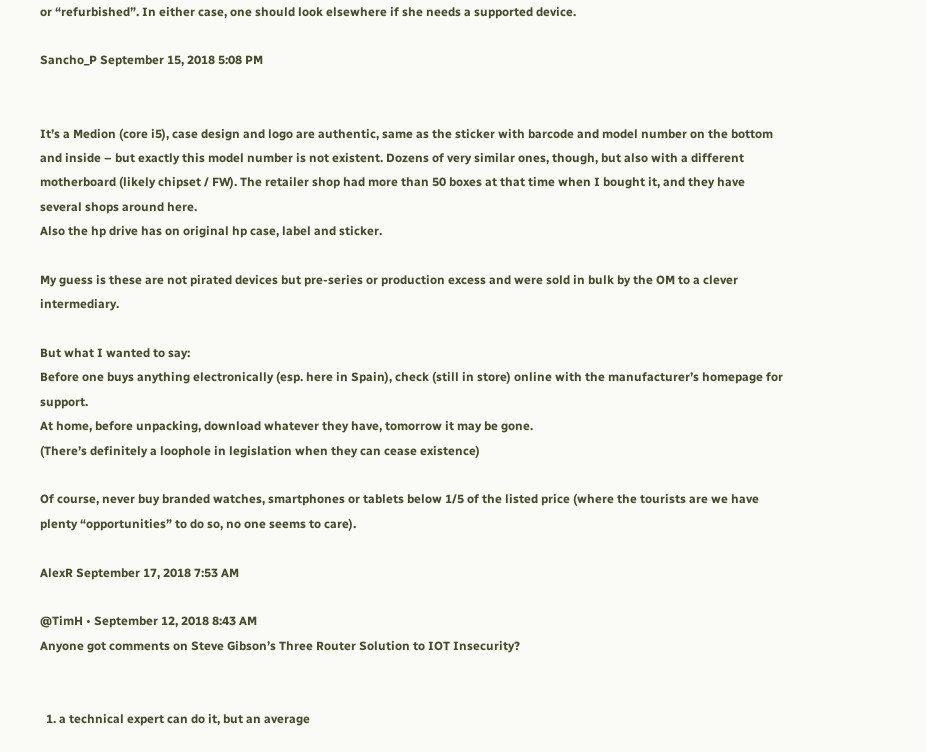or “refurbished”. In either case, one should look elsewhere if she needs a supported device.

Sancho_P September 15, 2018 5:08 PM


It’s a Medion (core i5), case design and logo are authentic, same as the sticker with barcode and model number on the bottom and inside – but exactly this model number is not existent. Dozens of very similar ones, though, but also with a different motherboard (likely chipset / FW). The retailer shop had more than 50 boxes at that time when I bought it, and they have several shops around here.
Also the hp drive has on original hp case, label and sticker.

My guess is these are not pirated devices but pre-series or production excess and were sold in bulk by the OM to a clever intermediary.

But what I wanted to say:
Before one buys anything electronically (esp. here in Spain), check (still in store) online with the manufacturer’s homepage for support.
At home, before unpacking, download whatever they have, tomorrow it may be gone.
(There’s definitely a loophole in legislation when they can cease existence)

Of course, never buy branded watches, smartphones or tablets below 1/5 of the listed price (where the tourists are we have plenty “opportunities” to do so, no one seems to care).

AlexR September 17, 2018 7:53 AM

@TimH • September 12, 2018 8:43 AM
Anyone got comments on Steve Gibson’s Three Router Solution to IOT Insecurity?


  1. a technical expert can do it, but an average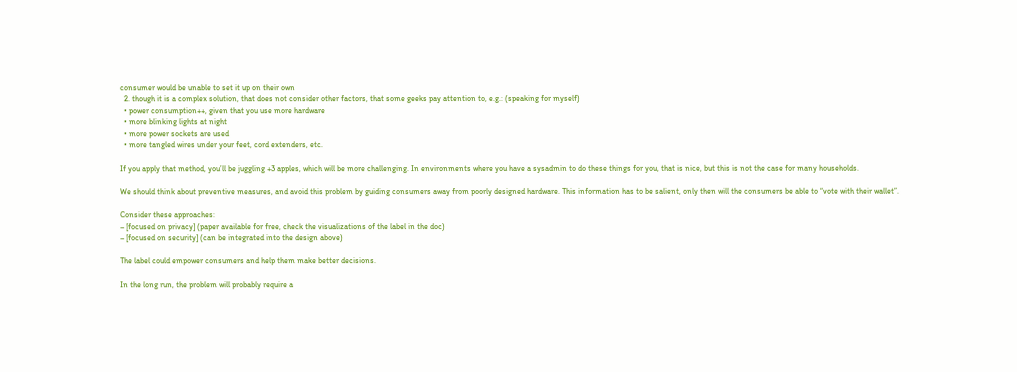consumer would be unable to set it up on their own
  2. though it is a complex solution, that does not consider other factors, that some geeks pay attention to, e.g.: (speaking for myself)
  • power consumption++, given that you use more hardware
  • more blinking lights at night
  • more power sockets are used
  • more tangled wires under your feet, cord extenders, etc.

If you apply that method, you’ll be juggling +3 apples, which will be more challenging. In environments where you have a sysadmin to do these things for you, that is nice, but this is not the case for many households.

We should think about preventive measures, and avoid this problem by guiding consumers away from poorly designed hardware. This information has to be salient, only then will the consumers be able to “vote with their wallet”.

Consider these approaches:
– [focused on privacy] (paper available for free, check the visualizations of the label in the doc)
– [focused on security] (can be integrated into the design above)

The label could empower consumers and help them make better decisions.

In the long run, the problem will probably require a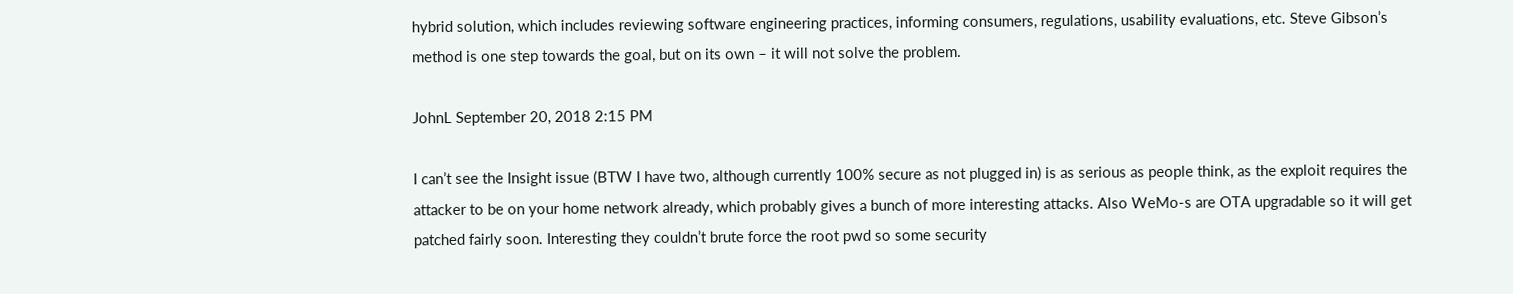hybrid solution, which includes reviewing software engineering practices, informing consumers, regulations, usability evaluations, etc. Steve Gibson’s method is one step towards the goal, but on its own – it will not solve the problem.

JohnL September 20, 2018 2:15 PM

I can’t see the Insight issue (BTW I have two, although currently 100% secure as not plugged in) is as serious as people think, as the exploit requires the attacker to be on your home network already, which probably gives a bunch of more interesting attacks. Also WeMo-s are OTA upgradable so it will get patched fairly soon. Interesting they couldn’t brute force the root pwd so some security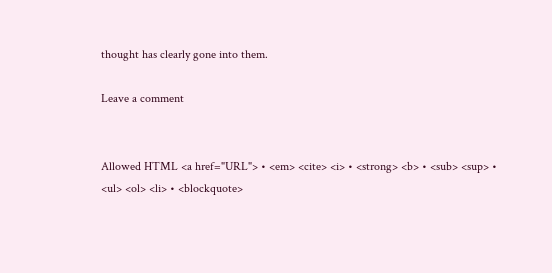thought has clearly gone into them.

Leave a comment


Allowed HTML <a href="URL"> • <em> <cite> <i> • <strong> <b> • <sub> <sup> • <ul> <ol> <li> • <blockquote>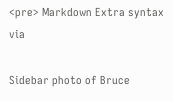<pre> Markdown Extra syntax via

Sidebar photo of Bruce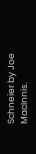Schneier by Joe MacInnis.